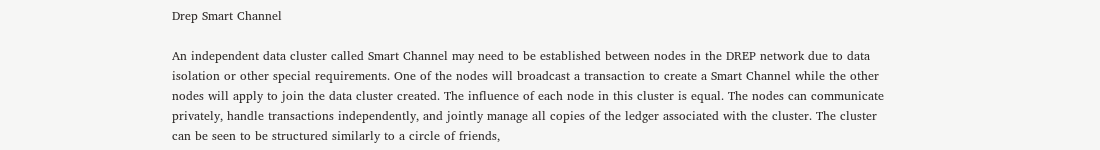Drep Smart Channel

An independent data cluster called Smart Channel may need to be established between nodes in the DREP network due to data isolation or other special requirements. One of the nodes will broadcast a transaction to create a Smart Channel while the other nodes will apply to join the data cluster created. The influence of each node in this cluster is equal. The nodes can communicate privately, handle transactions independently, and jointly manage all copies of the ledger associated with the cluster. The cluster can be seen to be structured similarly to a circle of friends,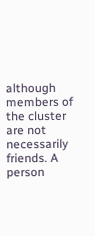although members of the cluster are not necessarily friends. A person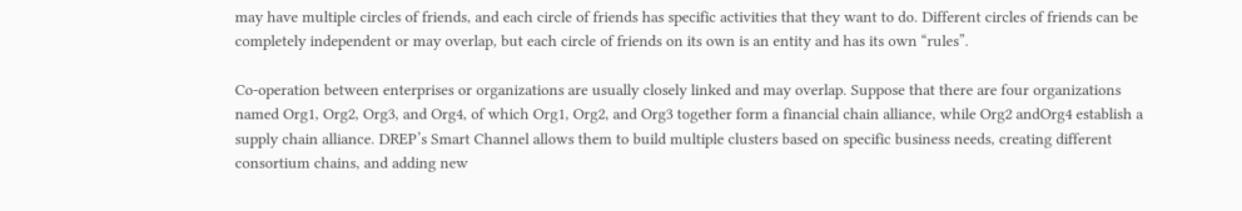may have multiple circles of friends, and each circle of friends has specific activities that they want to do. Different circles of friends can be completely independent or may overlap, but each circle of friends on its own is an entity and has its own “rules”.

Co-operation between enterprises or organizations are usually closely linked and may overlap. Suppose that there are four organizations named Org1, Org2, Org3, and Org4, of which Org1, Org2, and Org3 together form a financial chain alliance, while Org2 andOrg4 establish a supply chain alliance. DREP’s Smart Channel allows them to build multiple clusters based on specific business needs, creating different consortium chains, and adding new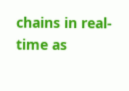chains in real-time as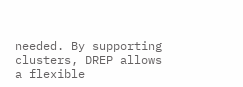needed. By supporting clusters, DREP allows a flexible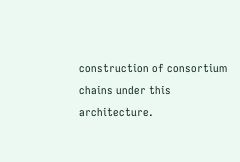construction of consortium chains under this architecture.